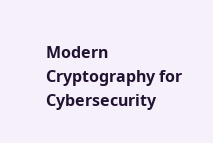Modern Cryptography for Cybersecurity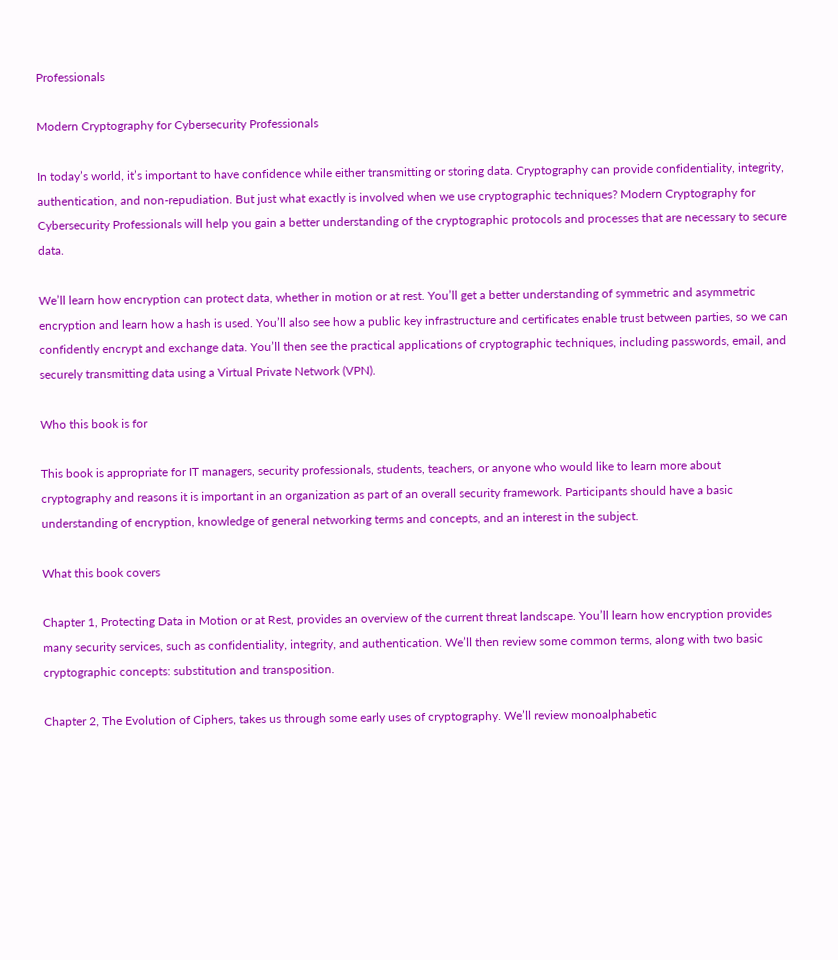Professionals

Modern Cryptography for Cybersecurity Professionals

In today’s world, it’s important to have confidence while either transmitting or storing data. Cryptography can provide confidentiality, integrity, authentication, and non-repudiation. But just what exactly is involved when we use cryptographic techniques? Modern Cryptography for Cybersecurity Professionals will help you gain a better understanding of the cryptographic protocols and processes that are necessary to secure data.

We’ll learn how encryption can protect data, whether in motion or at rest. You’ll get a better understanding of symmetric and asymmetric encryption and learn how a hash is used. You’ll also see how a public key infrastructure and certificates enable trust between parties, so we can confidently encrypt and exchange data. You’ll then see the practical applications of cryptographic techniques, including passwords, email, and securely transmitting data using a Virtual Private Network (VPN).

Who this book is for

This book is appropriate for IT managers, security professionals, students, teachers, or anyone who would like to learn more about cryptography and reasons it is important in an organization as part of an overall security framework. Participants should have a basic understanding of encryption, knowledge of general networking terms and concepts, and an interest in the subject.

What this book covers

Chapter 1, Protecting Data in Motion or at Rest, provides an overview of the current threat landscape. You’ll learn how encryption provides many security services, such as confidentiality, integrity, and authentication. We’ll then review some common terms, along with two basic cryptographic concepts: substitution and transposition.

Chapter 2, The Evolution of Ciphers, takes us through some early uses of cryptography. We’ll review monoalphabetic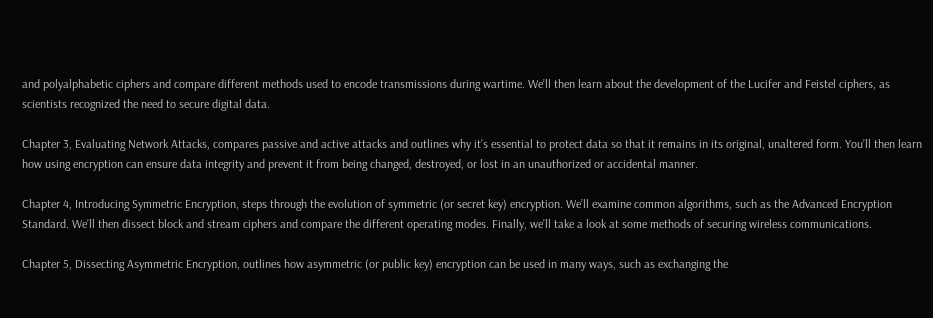and polyalphabetic ciphers and compare different methods used to encode transmissions during wartime. We’ll then learn about the development of the Lucifer and Feistel ciphers, as scientists recognized the need to secure digital data.

Chapter 3, Evaluating Network Attacks, compares passive and active attacks and outlines why it’s essential to protect data so that it remains in its original, unaltered form. You’ll then learn how using encryption can ensure data integrity and prevent it from being changed, destroyed, or lost in an unauthorized or accidental manner.

Chapter 4, Introducing Symmetric Encryption, steps through the evolution of symmetric (or secret key) encryption. We’ll examine common algorithms, such as the Advanced Encryption Standard. We’ll then dissect block and stream ciphers and compare the different operating modes. Finally, we’ll take a look at some methods of securing wireless communications.

Chapter 5, Dissecting Asymmetric Encryption, outlines how asymmetric (or public key) encryption can be used in many ways, such as exchanging the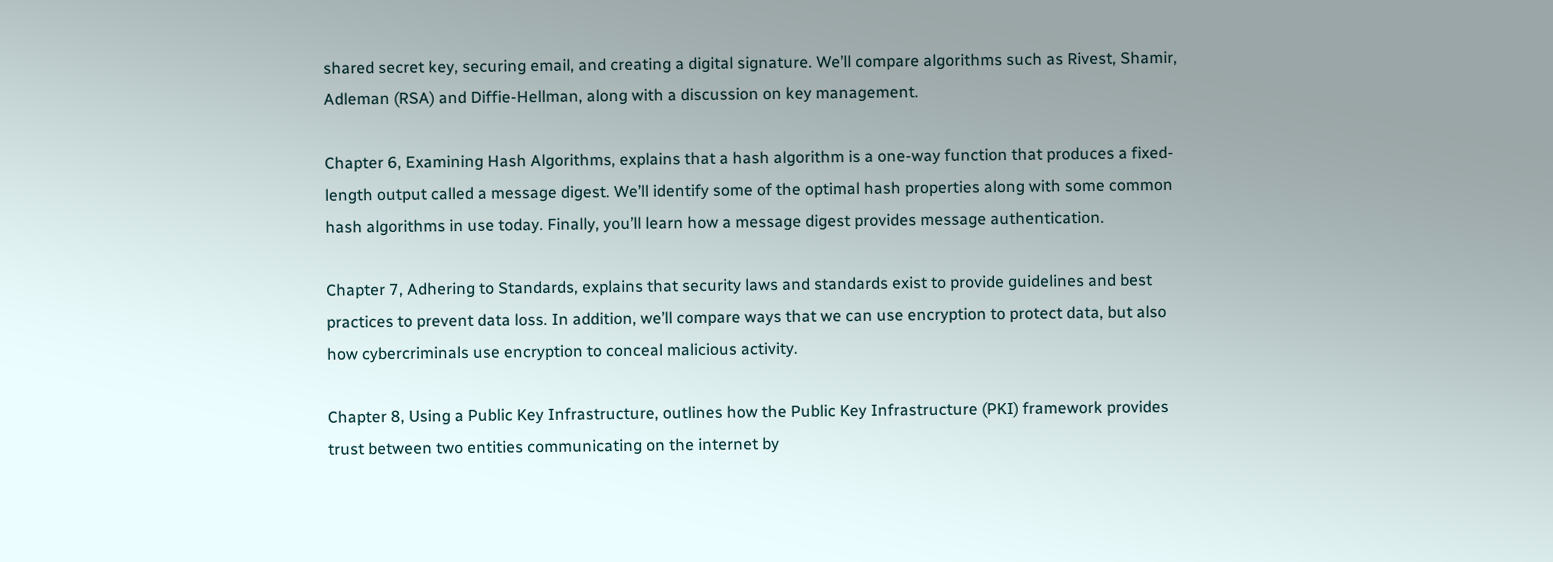shared secret key, securing email, and creating a digital signature. We’ll compare algorithms such as Rivest, Shamir, Adleman (RSA) and Diffie-Hellman, along with a discussion on key management.

Chapter 6, Examining Hash Algorithms, explains that a hash algorithm is a one-way function that produces a fixed-length output called a message digest. We’ll identify some of the optimal hash properties along with some common hash algorithms in use today. Finally, you’ll learn how a message digest provides message authentication.

Chapter 7, Adhering to Standards, explains that security laws and standards exist to provide guidelines and best practices to prevent data loss. In addition, we’ll compare ways that we can use encryption to protect data, but also how cybercriminals use encryption to conceal malicious activity.

Chapter 8, Using a Public Key Infrastructure, outlines how the Public Key Infrastructure (PKI) framework provides trust between two entities communicating on the internet by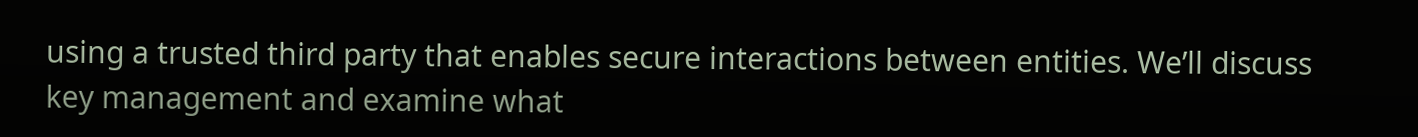using a trusted third party that enables secure interactions between entities. We’ll discuss key management and examine what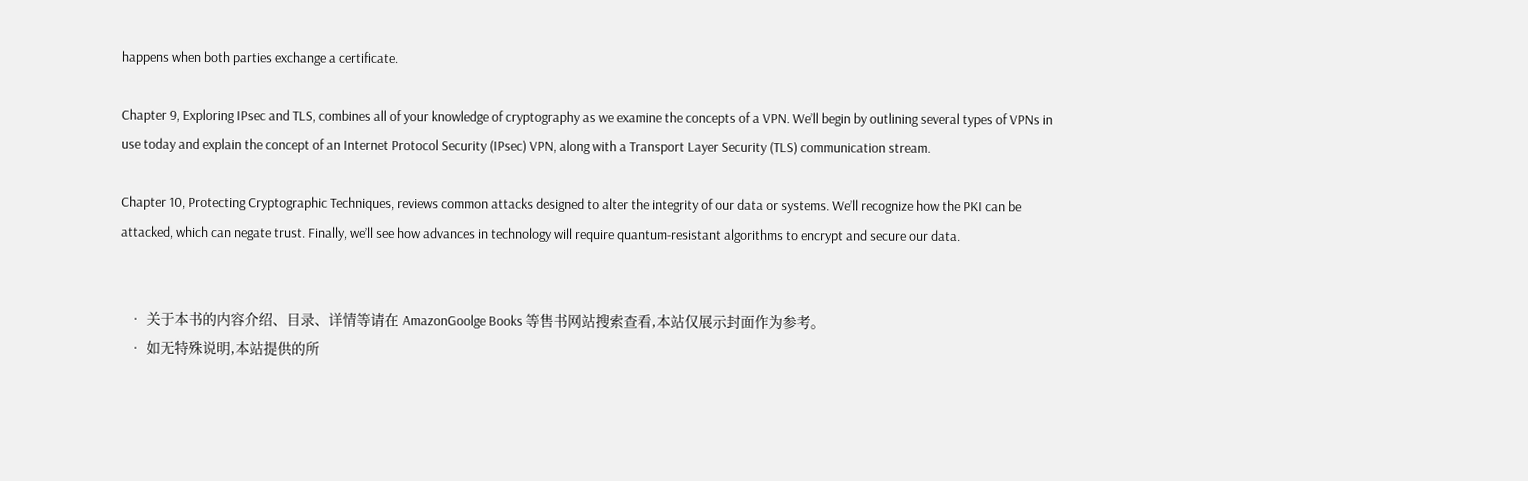happens when both parties exchange a certificate.

Chapter 9, Exploring IPsec and TLS, combines all of your knowledge of cryptography as we examine the concepts of a VPN. We’ll begin by outlining several types of VPNs in use today and explain the concept of an Internet Protocol Security (IPsec) VPN, along with a Transport Layer Security (TLS) communication stream.

Chapter 10, Protecting Cryptographic Techniques, reviews common attacks designed to alter the integrity of our data or systems. We’ll recognize how the PKI can be attacked, which can negate trust. Finally, we’ll see how advances in technology will require quantum-resistant algorithms to encrypt and secure our data.


  • 关于本书的内容介绍、目录、详情等请在 AmazonGoolge Books 等售书网站搜索查看,本站仅展示封面作为参考。
  • 如无特殊说明,本站提供的所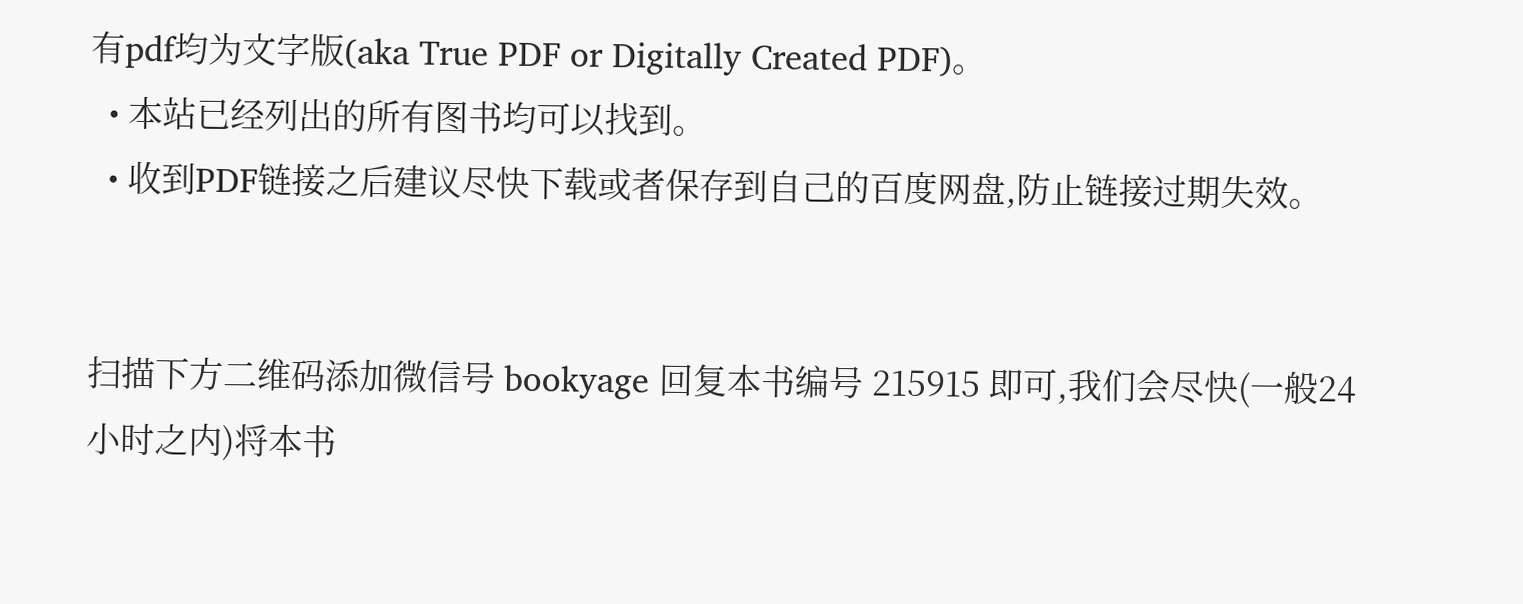有pdf均为文字版(aka True PDF or Digitally Created PDF)。
  • 本站已经列出的所有图书均可以找到。
  • 收到PDF链接之后建议尽快下载或者保存到自己的百度网盘,防止链接过期失效。


扫描下方二维码添加微信号 bookyage 回复本书编号 215915 即可,我们会尽快(一般24小时之内)将本书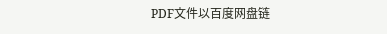PDF文件以百度网盘链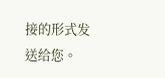接的形式发送给您。